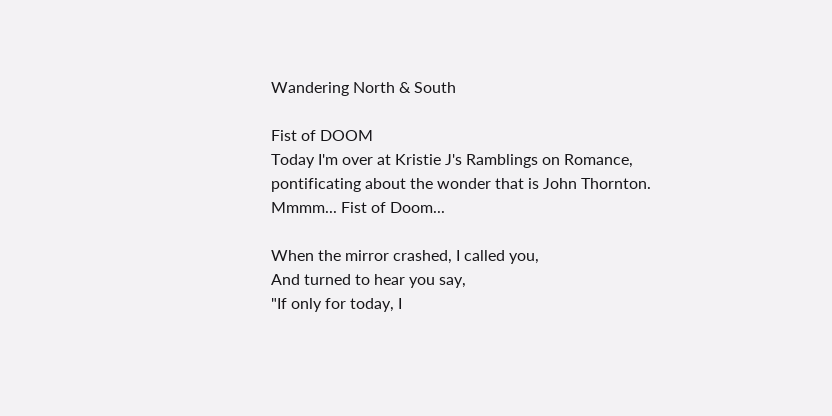Wandering North & South

Fist of DOOM
Today I'm over at Kristie J's Ramblings on Romance, pontificating about the wonder that is John Thornton. Mmmm... Fist of Doom...

When the mirror crashed, I called you,
And turned to hear you say,
"If only for today, I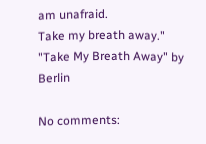am unafraid.
Take my breath away."
"Take My Breath Away" by Berlin

No comments: